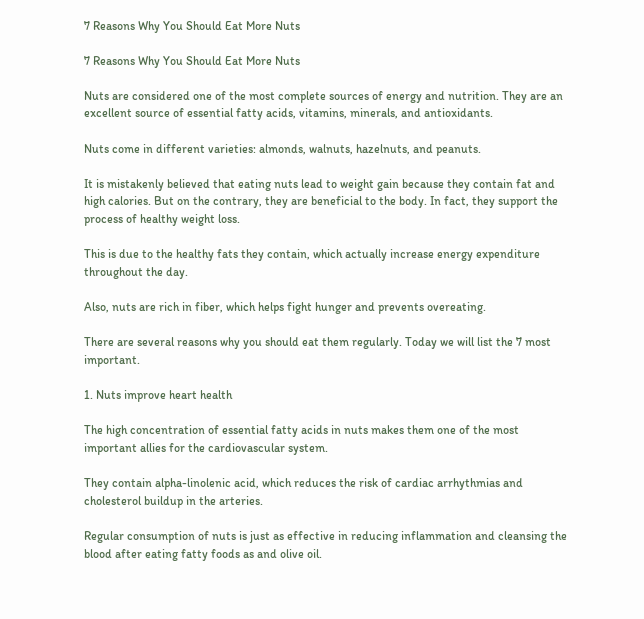7 Reasons Why You Should Eat More Nuts

7 Reasons Why You Should Eat More Nuts

Nuts are considered one of the most complete sources of energy and nutrition. They are an excellent source of essential fatty acids, vitamins, minerals, and antioxidants.

Nuts come in different varieties: almonds, walnuts, hazelnuts, and peanuts.

It is mistakenly believed that eating nuts lead to weight gain because they contain fat and high calories. But on the contrary, they are beneficial to the body. In fact, they support the process of healthy weight loss.

This is due to the healthy fats they contain, which actually increase energy expenditure throughout the day.

Also, nuts are rich in fiber, which helps fight hunger and prevents overeating.

There are several reasons why you should eat them regularly. Today we will list the 7 most important.

1. Nuts improve heart health

The high concentration of essential fatty acids in nuts makes them one of the most important allies for the cardiovascular system.

They contain alpha-linolenic acid, which reduces the risk of cardiac arrhythmias and cholesterol buildup in the arteries.

Regular consumption of nuts is just as effective in reducing inflammation and cleansing the blood after eating fatty foods as and olive oil.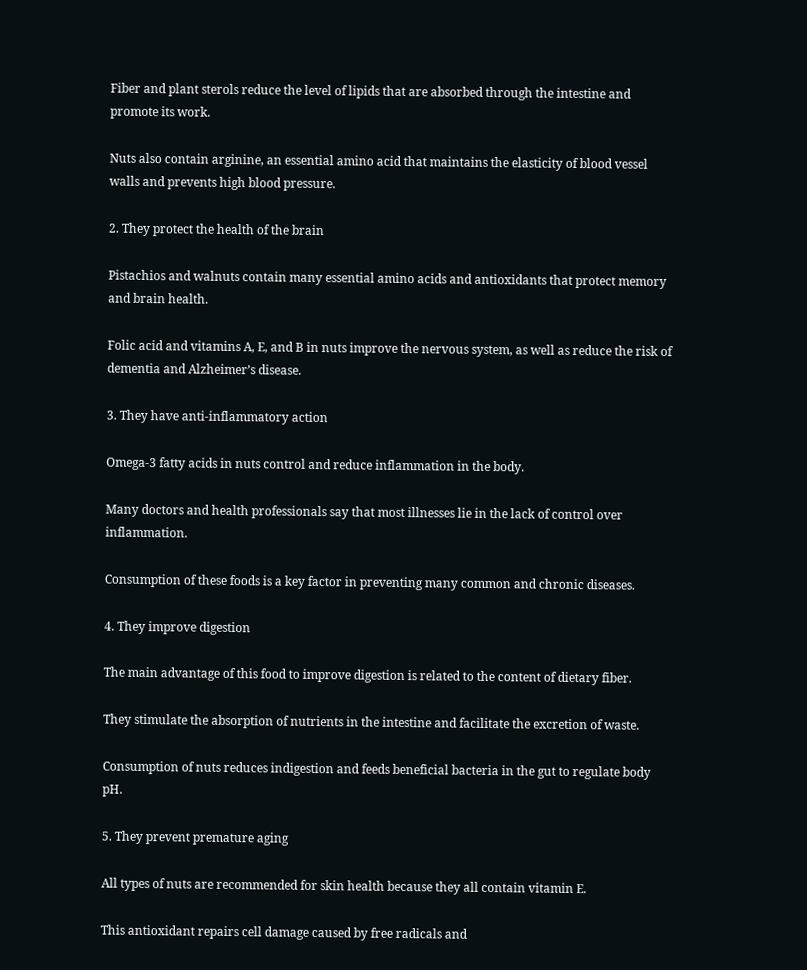Fiber and plant sterols reduce the level of lipids that are absorbed through the intestine and promote its work.

Nuts also contain arginine, an essential amino acid that maintains the elasticity of blood vessel walls and prevents high blood pressure.

2. They protect the health of the brain

Pistachios and walnuts contain many essential amino acids and antioxidants that protect memory and brain health.

Folic acid and vitamins A, E, and B in nuts improve the nervous system, as well as reduce the risk of dementia and Alzheimer’s disease.

3. They have anti-inflammatory action

Omega-3 fatty acids in nuts control and reduce inflammation in the body.

Many doctors and health professionals say that most illnesses lie in the lack of control over inflammation.

Consumption of these foods is a key factor in preventing many common and chronic diseases.

4. They improve digestion

The main advantage of this food to improve digestion is related to the content of dietary fiber.

They stimulate the absorption of nutrients in the intestine and facilitate the excretion of waste.

Consumption of nuts reduces indigestion and feeds beneficial bacteria in the gut to regulate body pH.

5. They prevent premature aging

All types of nuts are recommended for skin health because they all contain vitamin E.

This antioxidant repairs cell damage caused by free radicals and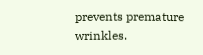prevents premature wrinkles.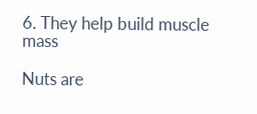6. They help build muscle mass

Nuts are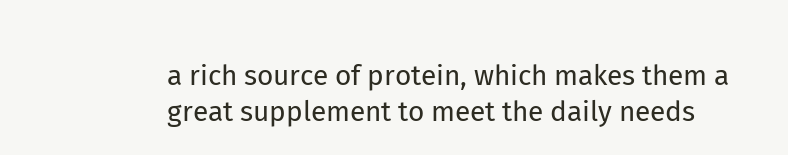a rich source of protein, which makes them a great supplement to meet the daily needs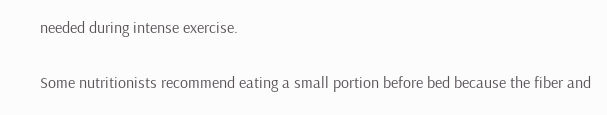needed during intense exercise.

Some nutritionists recommend eating a small portion before bed because the fiber and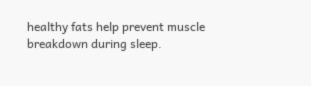healthy fats help prevent muscle breakdown during sleep.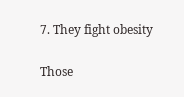7. They fight obesity

Those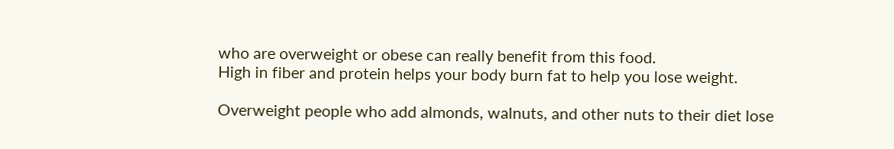who are overweight or obese can really benefit from this food.
High in fiber and protein helps your body burn fat to help you lose weight.

Overweight people who add almonds, walnuts, and other nuts to their diet lose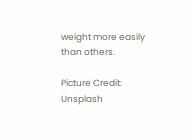weight more easily than others.

Picture Credit: Unsplash